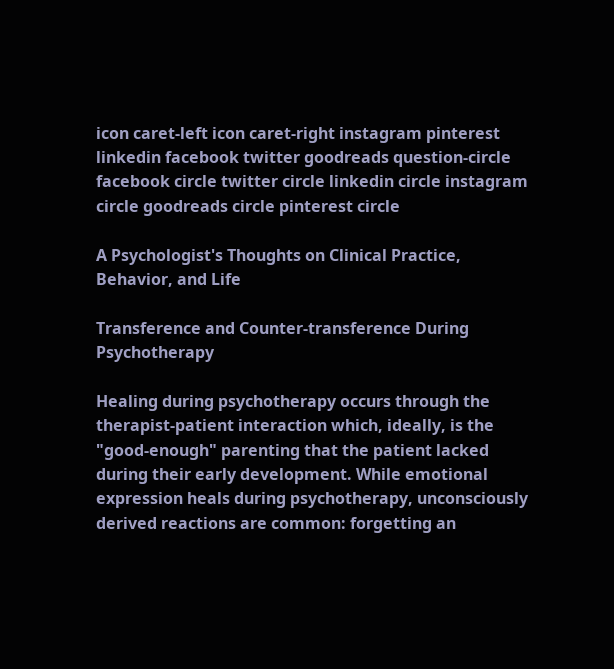icon caret-left icon caret-right instagram pinterest linkedin facebook twitter goodreads question-circle facebook circle twitter circle linkedin circle instagram circle goodreads circle pinterest circle

A Psychologist's Thoughts on Clinical Practice, Behavior, and Life

Transference and Counter-transference During Psychotherapy

Healing during psychotherapy occurs through the therapist-patient interaction which, ideally, is the "good-enough" parenting that the patient lacked during their early development. While emotional expression heals during psychotherapy, unconsciously derived reactions are common: forgetting an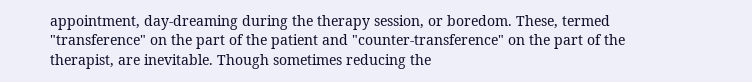appointment, day-dreaming during the therapy session, or boredom. These, termed "transference" on the part of the patient and "counter-transference" on the part of the therapist, are inevitable. Though sometimes reducing the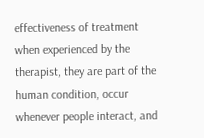effectiveness of treatment when experienced by the therapist, they are part of the human condition, occur whenever people interact, and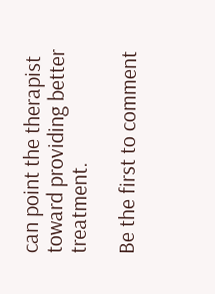can point the therapist toward providing better treatment.

Be the first to comment